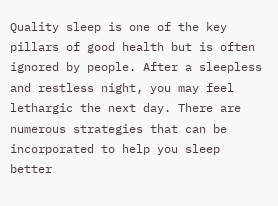Quality sleep is one of the key pillars of good health but is often ignored by people. After a sleepless and restless night, you may feel lethargic the next day. There are numerous strategies that can be incorporated to help you sleep better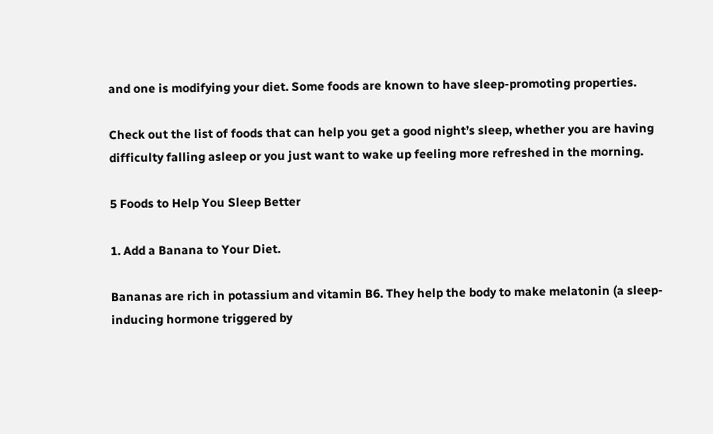and one is modifying your diet. Some foods are known to have sleep-promoting properties.

Check out the list of foods that can help you get a good night’s sleep, whether you are having difficulty falling asleep or you just want to wake up feeling more refreshed in the morning.

5 Foods to Help You Sleep Better

1. Add a Banana to Your Diet.

Bananas are rich in potassium and vitamin B6. They help the body to make melatonin (a sleep-inducing hormone triggered by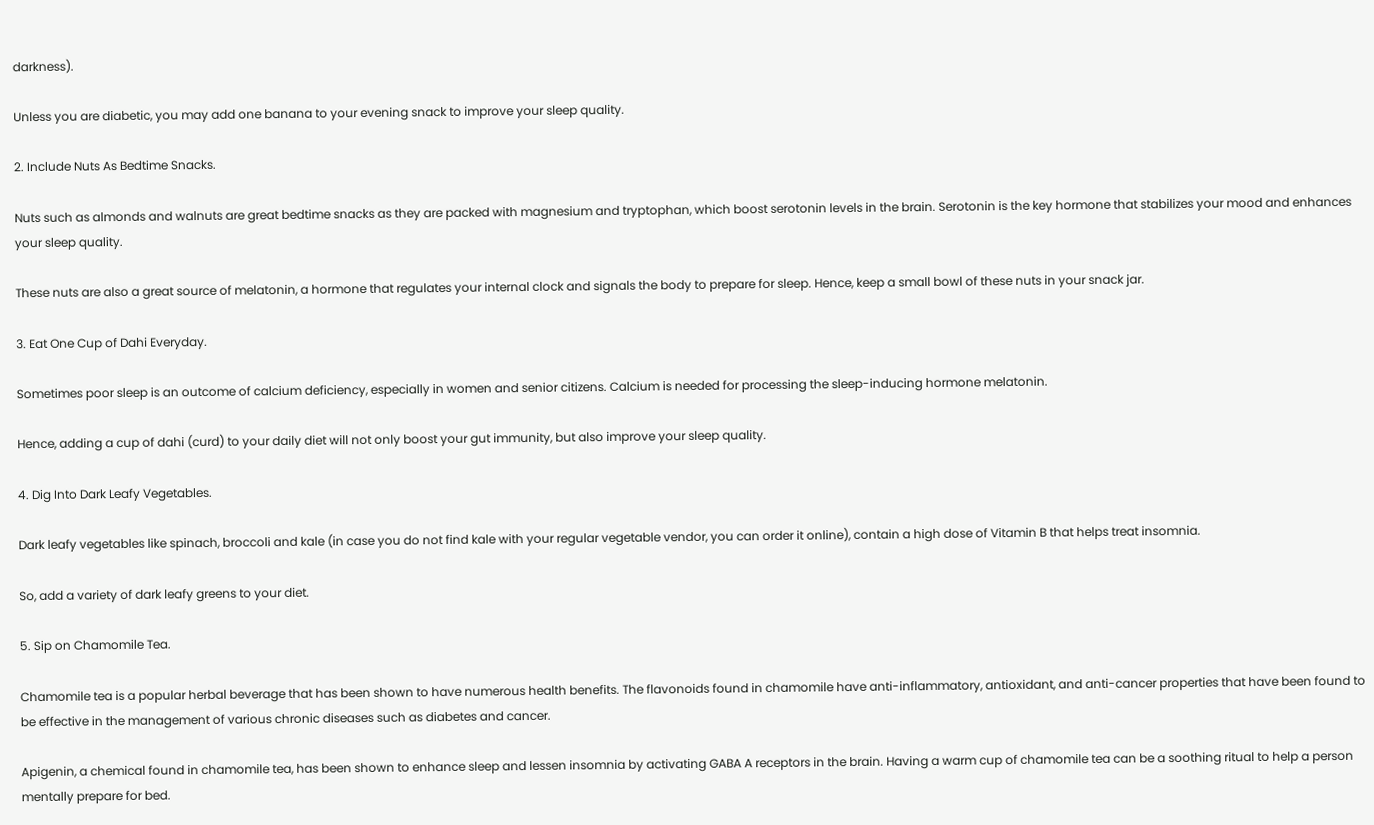darkness).

Unless you are diabetic, you may add one banana to your evening snack to improve your sleep quality.

2. Include Nuts As Bedtime Snacks.

Nuts such as almonds and walnuts are great bedtime snacks as they are packed with magnesium and tryptophan, which boost serotonin levels in the brain. Serotonin is the key hormone that stabilizes your mood and enhances your sleep quality.

These nuts are also a great source of melatonin, a hormone that regulates your internal clock and signals the body to prepare for sleep. Hence, keep a small bowl of these nuts in your snack jar.

3. Eat One Cup of Dahi Everyday.

Sometimes poor sleep is an outcome of calcium deficiency, especially in women and senior citizens. Calcium is needed for processing the sleep-inducing hormone melatonin.

Hence, adding a cup of dahi (curd) to your daily diet will not only boost your gut immunity, but also improve your sleep quality.

4. Dig Into Dark Leafy Vegetables.

Dark leafy vegetables like spinach, broccoli and kale (in case you do not find kale with your regular vegetable vendor, you can order it online), contain a high dose of Vitamin B that helps treat insomnia.

So, add a variety of dark leafy greens to your diet.

5. Sip on Chamomile Tea.

Chamomile tea is a popular herbal beverage that has been shown to have numerous health benefits. The flavonoids found in chamomile have anti-inflammatory, antioxidant, and anti-cancer properties that have been found to be effective in the management of various chronic diseases such as diabetes and cancer.

Apigenin, a chemical found in chamomile tea, has been shown to enhance sleep and lessen insomnia by activating GABA A receptors in the brain. Having a warm cup of chamomile tea can be a soothing ritual to help a person mentally prepare for bed.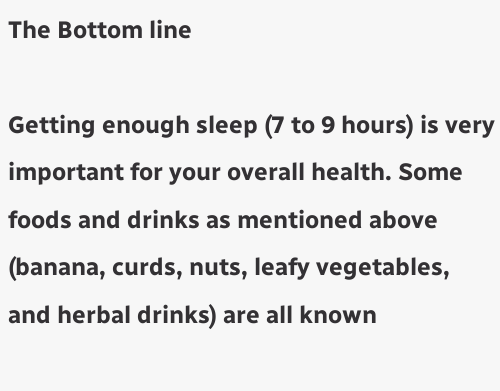The Bottom line

Getting enough sleep (7 to 9 hours) is very important for your overall health. Some foods and drinks as mentioned above (banana, curds, nuts, leafy vegetables, and herbal drinks) are all known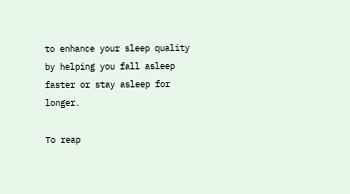to enhance your sleep quality by helping you fall asleep faster or stay asleep for longer.

To reap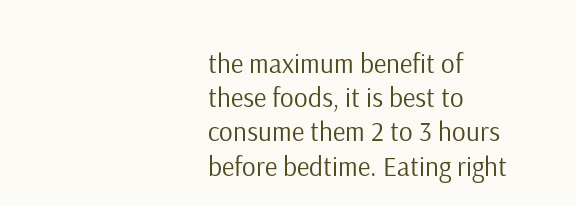the maximum benefit of these foods, it is best to consume them 2 to 3 hours before bedtime. Eating right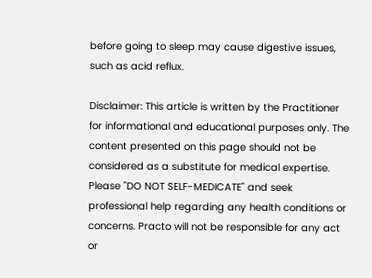before going to sleep may cause digestive issues, such as acid reflux.

Disclaimer: This article is written by the Practitioner for informational and educational purposes only. The content presented on this page should not be considered as a substitute for medical expertise. Please "DO NOT SELF-MEDICATE" and seek professional help regarding any health conditions or concerns. Practo will not be responsible for any act or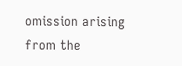omission arising from the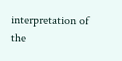interpretation of the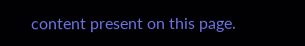content present on this page.